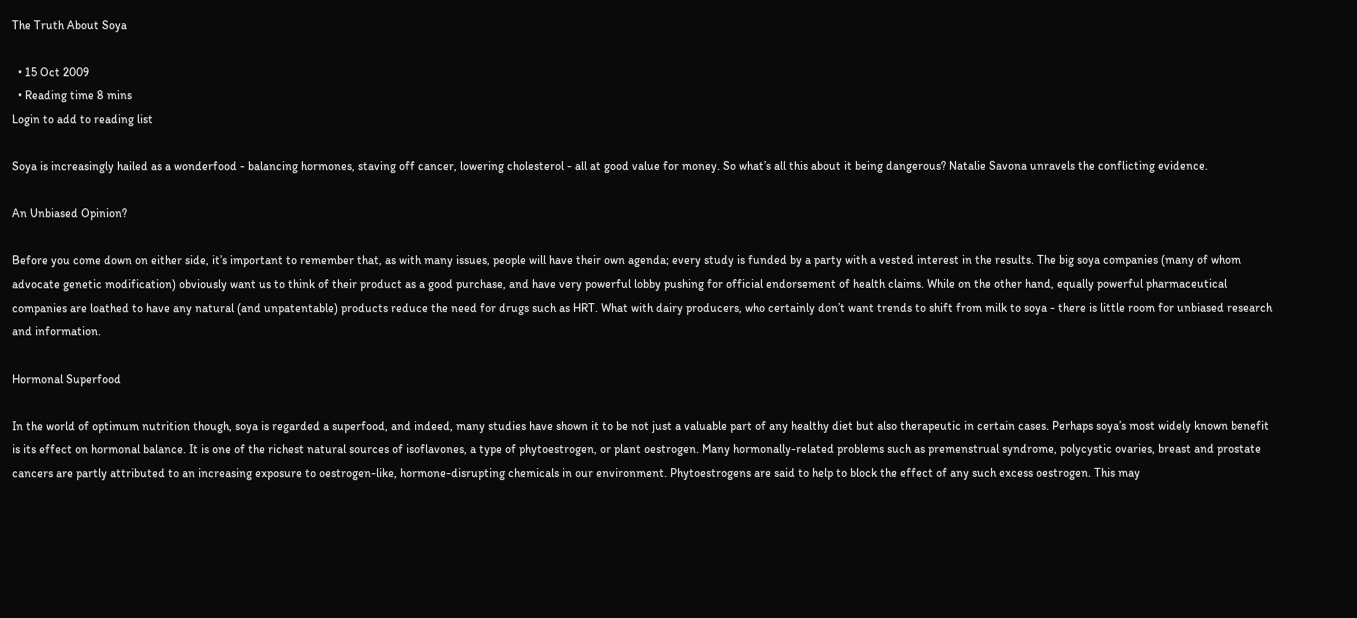The Truth About Soya

  • 15 Oct 2009
  • Reading time 8 mins
Login to add to reading list

Soya is increasingly hailed as a wonderfood - balancing hormones, staving off cancer, lowering cholesterol - all at good value for money. So what’s all this about it being dangerous? Natalie Savona unravels the conflicting evidence.

An Unbiased Opinion?

Before you come down on either side, it’s important to remember that, as with many issues, people will have their own agenda; every study is funded by a party with a vested interest in the results. The big soya companies (many of whom advocate genetic modification) obviously want us to think of their product as a good purchase, and have very powerful lobby pushing for official endorsement of health claims. While on the other hand, equally powerful pharmaceutical companies are loathed to have any natural (and unpatentable) products reduce the need for drugs such as HRT. What with dairy producers, who certainly don’t want trends to shift from milk to soya - there is little room for unbiased research and information.

Hormonal Superfood

In the world of optimum nutrition though, soya is regarded a superfood, and indeed, many studies have shown it to be not just a valuable part of any healthy diet but also therapeutic in certain cases. Perhaps soya’s most widely known benefit is its effect on hormonal balance. It is one of the richest natural sources of isoflavones, a type of phytoestrogen, or plant oestrogen. Many hormonally-related problems such as premenstrual syndrome, polycystic ovaries, breast and prostate cancers are partly attributed to an increasing exposure to oestrogen-like, hormone-disrupting chemicals in our environment. Phytoestrogens are said to help to block the effect of any such excess oestrogen. This may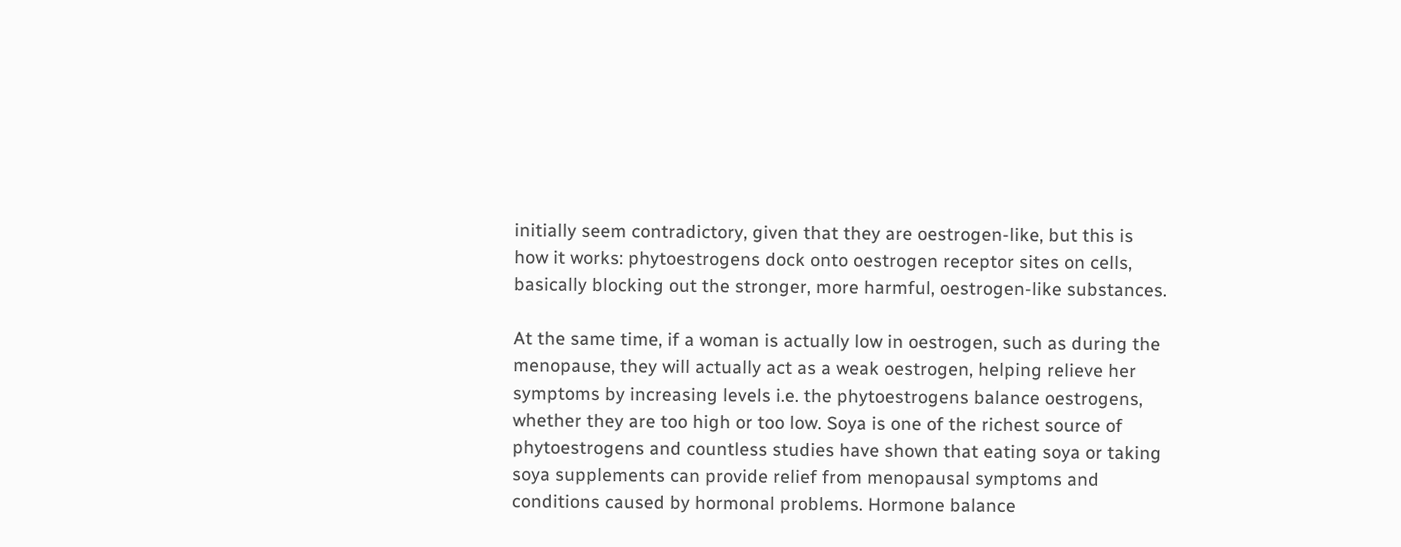initially seem contradictory, given that they are oestrogen-like, but this is how it works: phytoestrogens dock onto oestrogen receptor sites on cells, basically blocking out the stronger, more harmful, oestrogen-like substances.

At the same time, if a woman is actually low in oestrogen, such as during the menopause, they will actually act as a weak oestrogen, helping relieve her symptoms by increasing levels i.e. the phytoestrogens balance oestrogens, whether they are too high or too low. Soya is one of the richest source of phytoestrogens and countless studies have shown that eating soya or taking soya supplements can provide relief from menopausal symptoms and conditions caused by hormonal problems. Hormone balance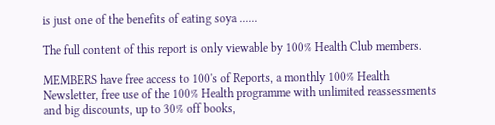is just one of the benefits of eating soya ......

The full content of this report is only viewable by 100% Health Club members.

MEMBERS have free access to 100's of Reports, a monthly 100% Health Newsletter, free use of the 100% Health programme with unlimited reassessments and big discounts, up to 30% off books,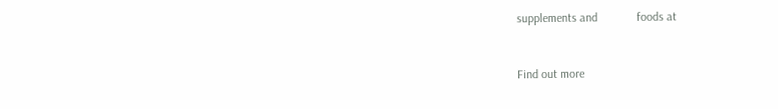supplements and             foods at


Find out more